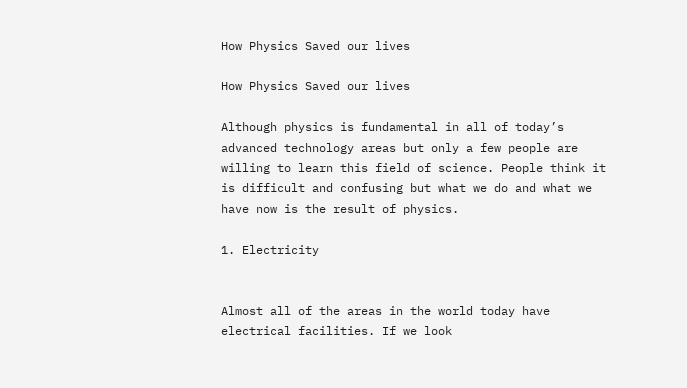How Physics Saved our lives

How Physics Saved our lives

Although physics is fundamental in all of today’s advanced technology areas but only a few people are willing to learn this field of science. People think it is difficult and confusing but what we do and what we have now is the result of physics.

1. Electricity


Almost all of the areas in the world today have electrical facilities. If we look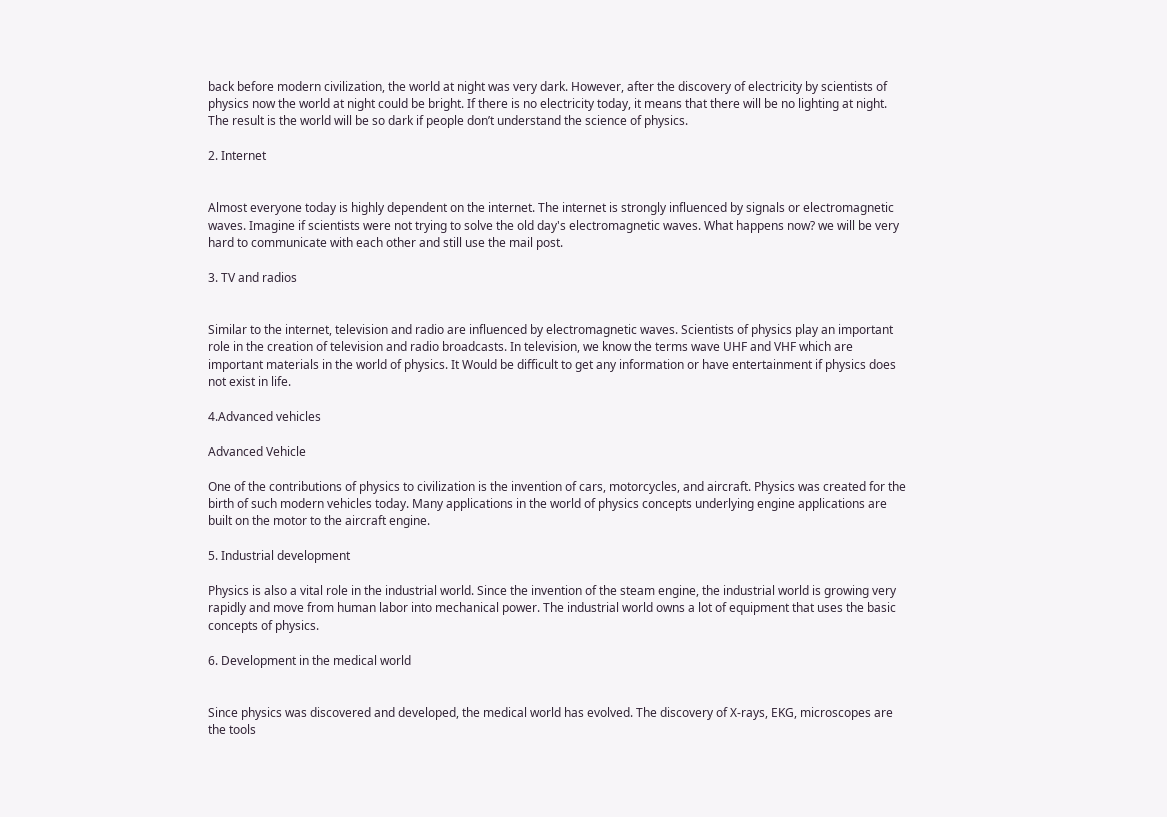back before modern civilization, the world at night was very dark. However, after the discovery of electricity by scientists of physics now the world at night could be bright. If there is no electricity today, it means that there will be no lighting at night. The result is the world will be so dark if people don’t understand the science of physics.

2. Internet


Almost everyone today is highly dependent on the internet. The internet is strongly influenced by signals or electromagnetic waves. Imagine if scientists were not trying to solve the old day's electromagnetic waves. What happens now? we will be very hard to communicate with each other and still use the mail post.

3. TV and radios


Similar to the internet, television and radio are influenced by electromagnetic waves. Scientists of physics play an important role in the creation of television and radio broadcasts. In television, we know the terms wave UHF and VHF which are important materials in the world of physics. It Would be difficult to get any information or have entertainment if physics does not exist in life.

4.Advanced vehicles

Advanced Vehicle

One of the contributions of physics to civilization is the invention of cars, motorcycles, and aircraft. Physics was created for the birth of such modern vehicles today. Many applications in the world of physics concepts underlying engine applications are built on the motor to the aircraft engine.

5. Industrial development

Physics is also a vital role in the industrial world. Since the invention of the steam engine, the industrial world is growing very rapidly and move from human labor into mechanical power. The industrial world owns a lot of equipment that uses the basic concepts of physics.

6. Development in the medical world


Since physics was discovered and developed, the medical world has evolved. The discovery of X-rays, EKG, microscopes are the tools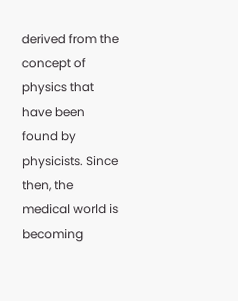derived from the concept of physics that have been found by physicists. Since then, the medical world is becoming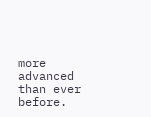more advanced than ever before.